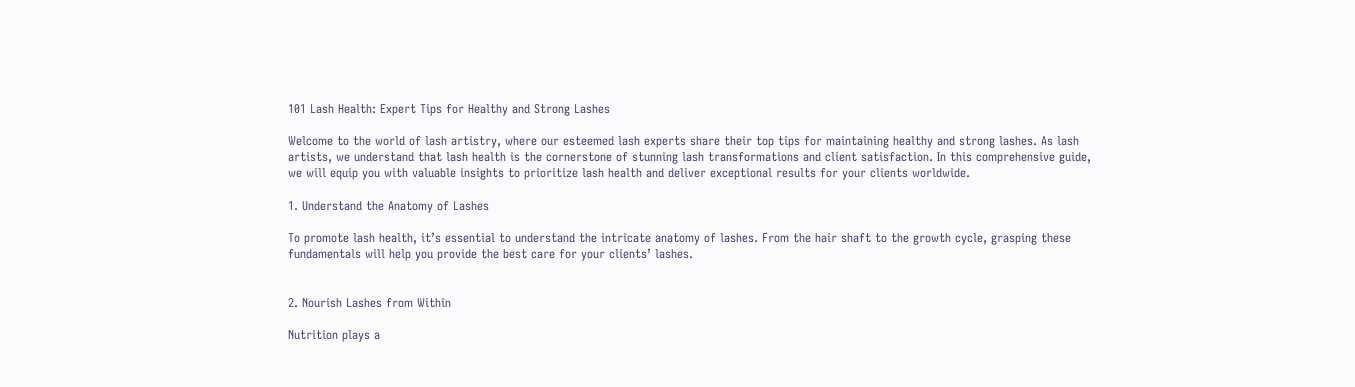101 Lash Health: Expert Tips for Healthy and Strong Lashes

Welcome to the world of lash artistry, where our esteemed lash experts share their top tips for maintaining healthy and strong lashes. As lash artists, we understand that lash health is the cornerstone of stunning lash transformations and client satisfaction. In this comprehensive guide, we will equip you with valuable insights to prioritize lash health and deliver exceptional results for your clients worldwide.

1. Understand the Anatomy of Lashes

To promote lash health, it’s essential to understand the intricate anatomy of lashes. From the hair shaft to the growth cycle, grasping these fundamentals will help you provide the best care for your clients’ lashes.


2. Nourish Lashes from Within

Nutrition plays a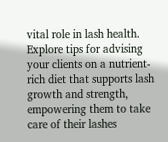vital role in lash health. Explore tips for advising your clients on a nutrient-rich diet that supports lash growth and strength, empowering them to take care of their lashes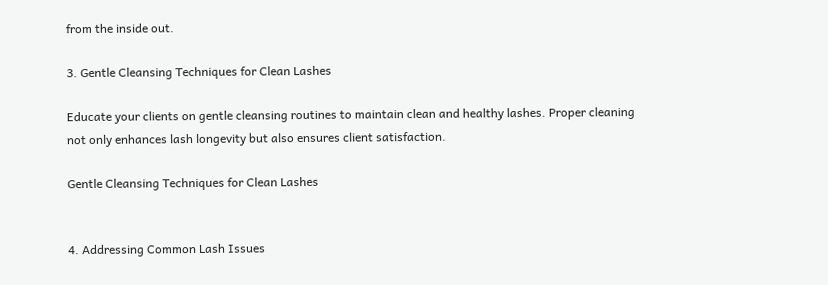from the inside out.

3. Gentle Cleansing Techniques for Clean Lashes

Educate your clients on gentle cleansing routines to maintain clean and healthy lashes. Proper cleaning not only enhances lash longevity but also ensures client satisfaction.

Gentle Cleansing Techniques for Clean Lashes


4. Addressing Common Lash Issues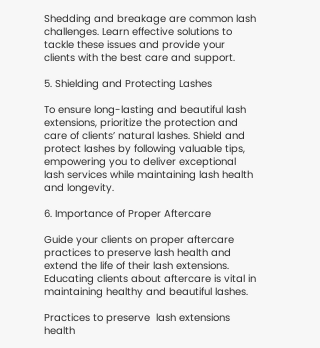Shedding and breakage are common lash challenges. Learn effective solutions to tackle these issues and provide your clients with the best care and support.

5. Shielding and Protecting Lashes

To ensure long-lasting and beautiful lash extensions, prioritize the protection and care of clients’ natural lashes. Shield and protect lashes by following valuable tips, empowering you to deliver exceptional lash services while maintaining lash health and longevity.

6. Importance of Proper Aftercare

Guide your clients on proper aftercare practices to preserve lash health and extend the life of their lash extensions. Educating clients about aftercare is vital in maintaining healthy and beautiful lashes.

Practices to preserve  lash extensions health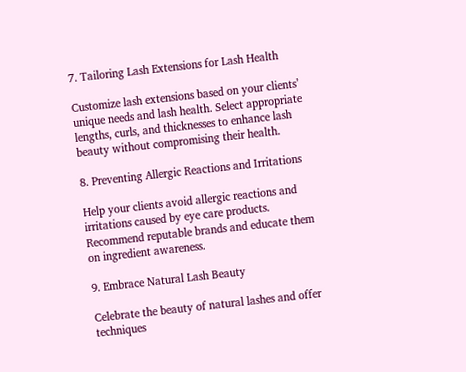7. Tailoring Lash Extensions for Lash Health

Customize lash extensions based on your clients’ unique needs and lash health. Select appropriate lengths, curls, and thicknesses to enhance lash beauty without compromising their health.

8. Preventing Allergic Reactions and Irritations

Help your clients avoid allergic reactions and irritations caused by eye care products. Recommend reputable brands and educate them on ingredient awareness.

9. Embrace Natural Lash Beauty

Celebrate the beauty of natural lashes and offer techniques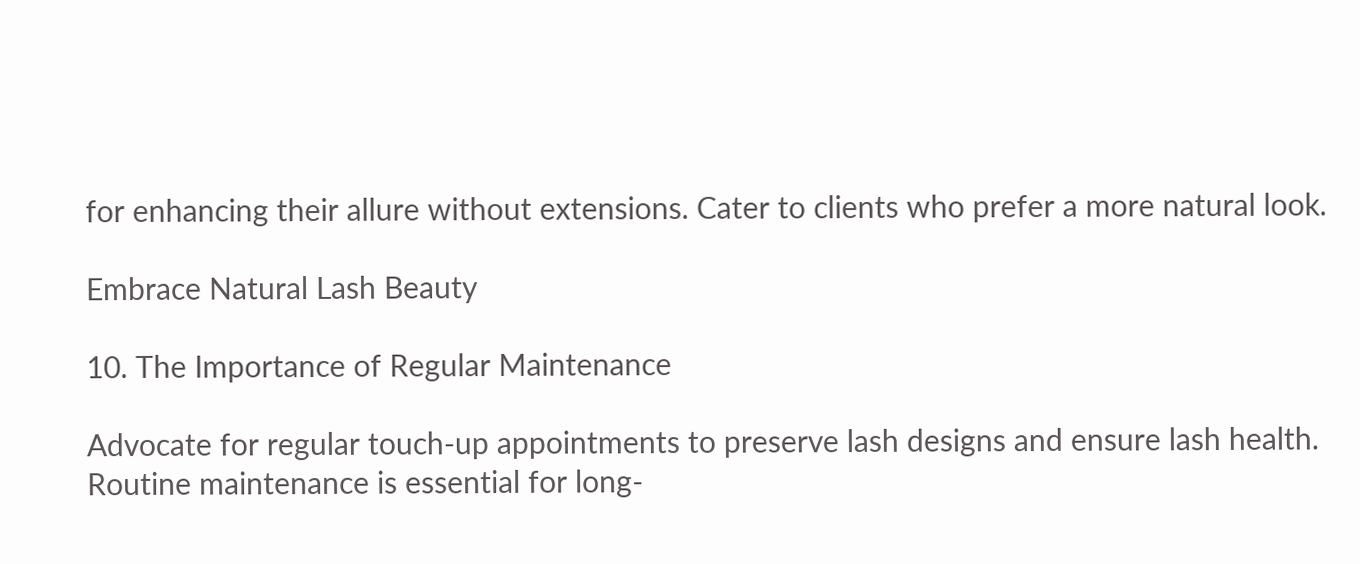for enhancing their allure without extensions. Cater to clients who prefer a more natural look.

Embrace Natural Lash Beauty

10. The Importance of Regular Maintenance

Advocate for regular touch-up appointments to preserve lash designs and ensure lash health. Routine maintenance is essential for long-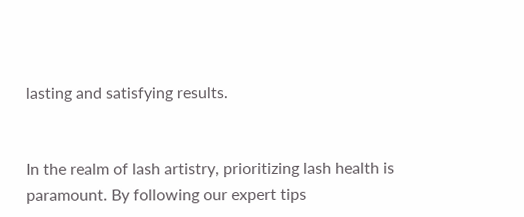lasting and satisfying results.


In the realm of lash artistry, prioritizing lash health is paramount. By following our expert tips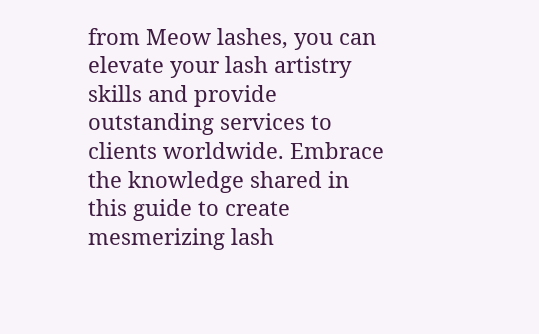from Meow lashes, you can elevate your lash artistry skills and provide outstanding services to clients worldwide. Embrace the knowledge shared in this guide to create mesmerizing lash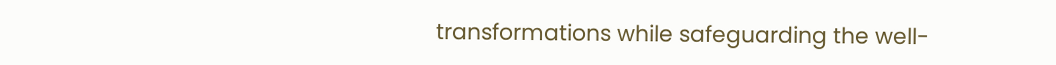transformations while safeguarding the well-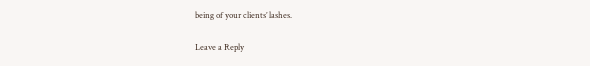being of your clients’ lashes.

Leave a Reply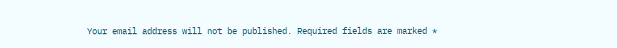Your email address will not be published. Required fields are marked *